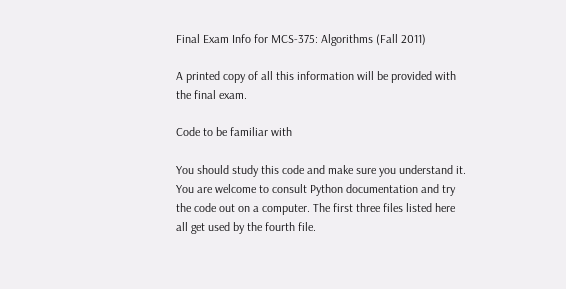Final Exam Info for MCS-375: Algorithms (Fall 2011)

A printed copy of all this information will be provided with the final exam.

Code to be familiar with

You should study this code and make sure you understand it. You are welcome to consult Python documentation and try the code out on a computer. The first three files listed here all get used by the fourth file.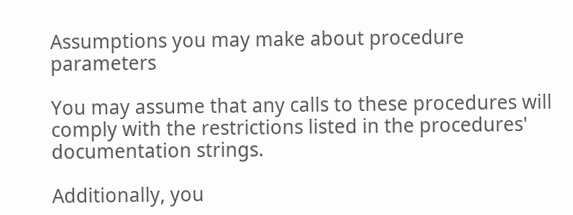Assumptions you may make about procedure parameters

You may assume that any calls to these procedures will comply with the restrictions listed in the procedures' documentation strings.

Additionally, you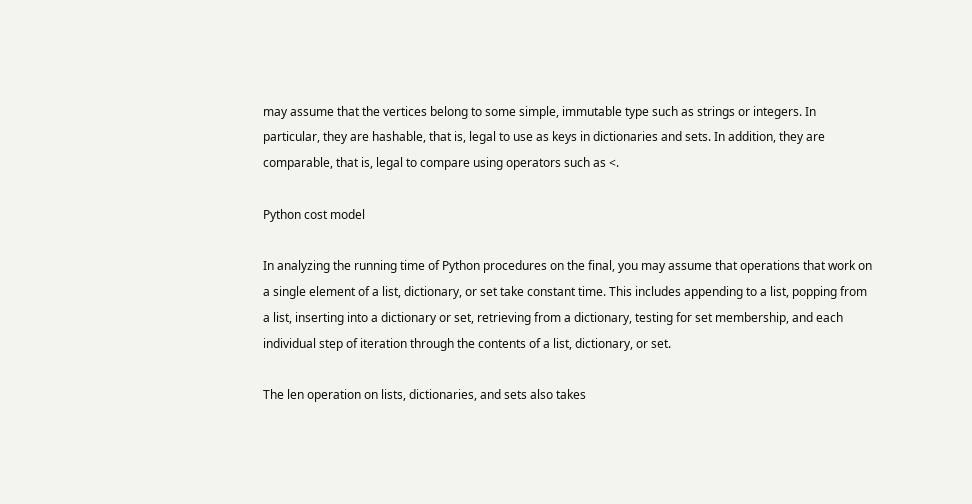may assume that the vertices belong to some simple, immutable type such as strings or integers. In particular, they are hashable, that is, legal to use as keys in dictionaries and sets. In addition, they are comparable, that is, legal to compare using operators such as <.

Python cost model

In analyzing the running time of Python procedures on the final, you may assume that operations that work on a single element of a list, dictionary, or set take constant time. This includes appending to a list, popping from a list, inserting into a dictionary or set, retrieving from a dictionary, testing for set membership, and each individual step of iteration through the contents of a list, dictionary, or set.

The len operation on lists, dictionaries, and sets also takes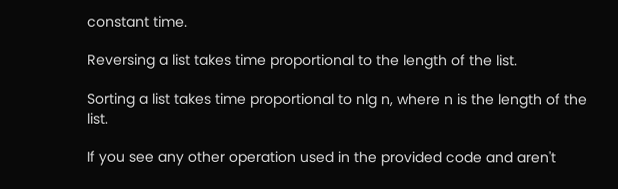constant time.

Reversing a list takes time proportional to the length of the list.

Sorting a list takes time proportional to nlg n, where n is the length of the list.

If you see any other operation used in the provided code and aren't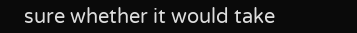sure whether it would take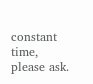constant time, please ask.